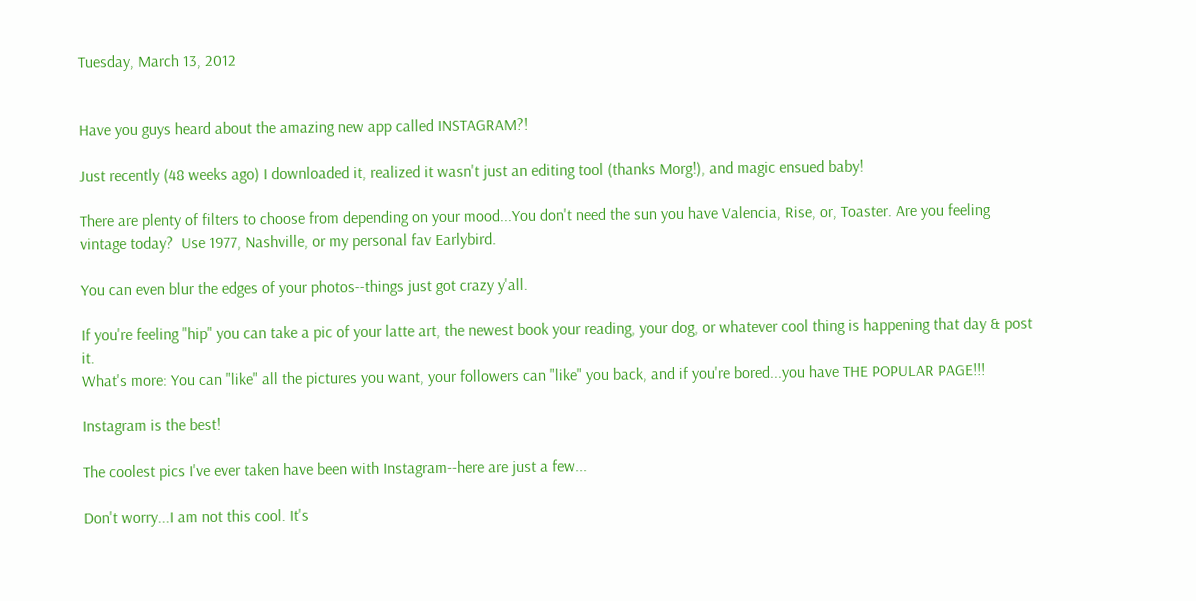Tuesday, March 13, 2012


Have you guys heard about the amazing new app called INSTAGRAM?!

Just recently (48 weeks ago) I downloaded it, realized it wasn't just an editing tool (thanks Morg!), and magic ensued baby!

There are plenty of filters to choose from depending on your mood...You don't need the sun you have Valencia, Rise, or, Toaster. Are you feeling vintage today?  Use 1977, Nashville, or my personal fav Earlybird.

You can even blur the edges of your photos--things just got crazy y'all.

If you're feeling "hip" you can take a pic of your latte art, the newest book your reading, your dog, or whatever cool thing is happening that day & post it.
What's more: You can "like" all the pictures you want, your followers can "like" you back, and if you're bored...you have THE POPULAR PAGE!!!

Instagram is the best!

The coolest pics I've ever taken have been with Instagram--here are just a few...

Don't worry...I am not this cool. It's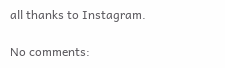all thanks to Instagram.

No comments: